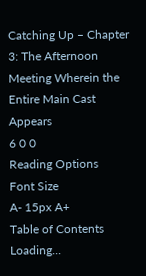Catching Up – Chapter 3: The Afternoon Meeting Wherein the Entire Main Cast Appears
6 0 0
Reading Options
Font Size
A- 15px A+
Table of Contents
Loading...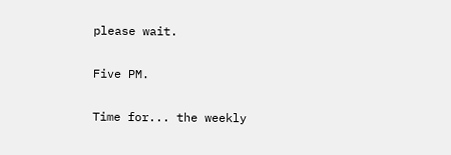please wait.

Five PM.

Time for... the weekly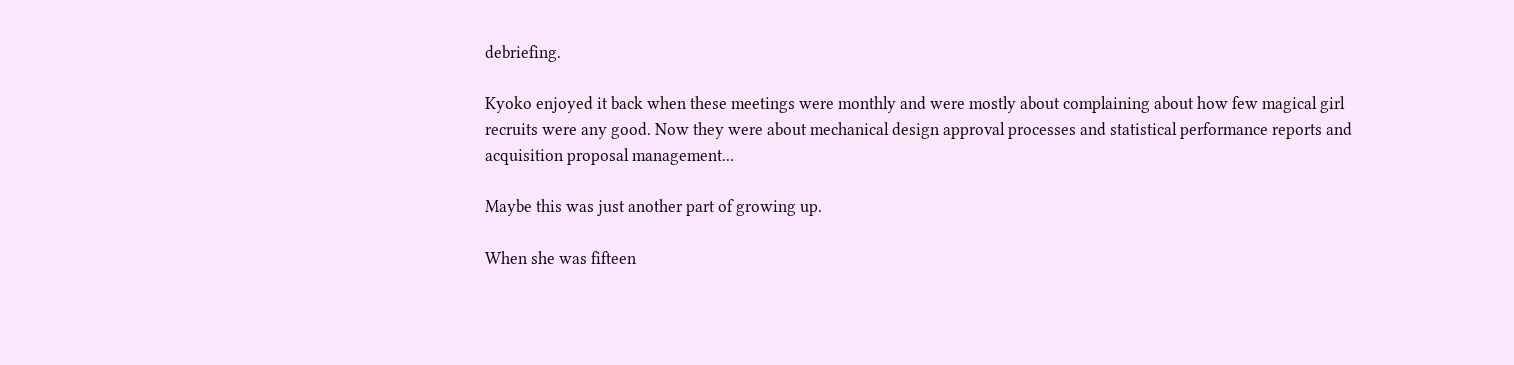debriefing.

Kyoko enjoyed it back when these meetings were monthly and were mostly about complaining about how few magical girl recruits were any good. Now they were about mechanical design approval processes and statistical performance reports and acquisition proposal management...

Maybe this was just another part of growing up.

When she was fifteen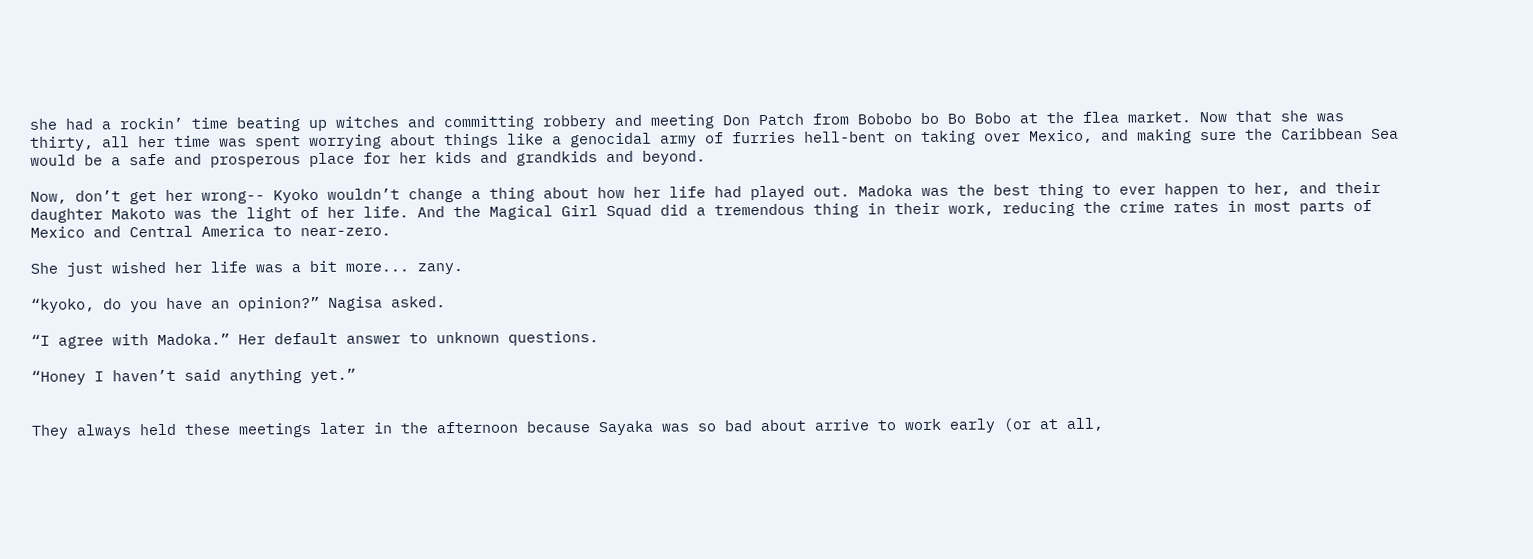she had a rockin’ time beating up witches and committing robbery and meeting Don Patch from Bobobo bo Bo Bobo at the flea market. Now that she was thirty, all her time was spent worrying about things like a genocidal army of furries hell-bent on taking over Mexico, and making sure the Caribbean Sea would be a safe and prosperous place for her kids and grandkids and beyond.

Now, don’t get her wrong-- Kyoko wouldn’t change a thing about how her life had played out. Madoka was the best thing to ever happen to her, and their daughter Makoto was the light of her life. And the Magical Girl Squad did a tremendous thing in their work, reducing the crime rates in most parts of Mexico and Central America to near-zero.

She just wished her life was a bit more... zany.

“kyoko, do you have an opinion?” Nagisa asked.

“I agree with Madoka.” Her default answer to unknown questions.

“Honey I haven’t said anything yet.”


They always held these meetings later in the afternoon because Sayaka was so bad about arrive to work early (or at all,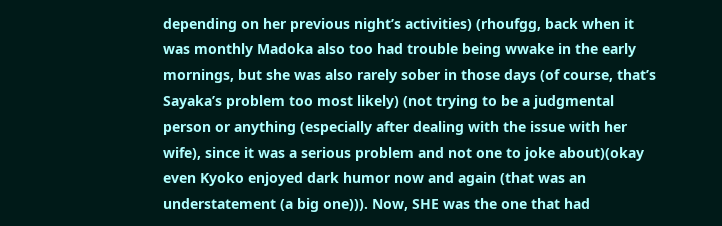depending on her previous night’s activities) (rhoufgg, back when it was monthly Madoka also too had trouble being wwake in the early mornings, but she was also rarely sober in those days (of course, that’s Sayaka’s problem too most likely) (not trying to be a judgmental person or anything (especially after dealing with the issue with her wife), since it was a serious problem and not one to joke about)(okay even Kyoko enjoyed dark humor now and again (that was an understatement (a big one))). Now, SHE was the one that had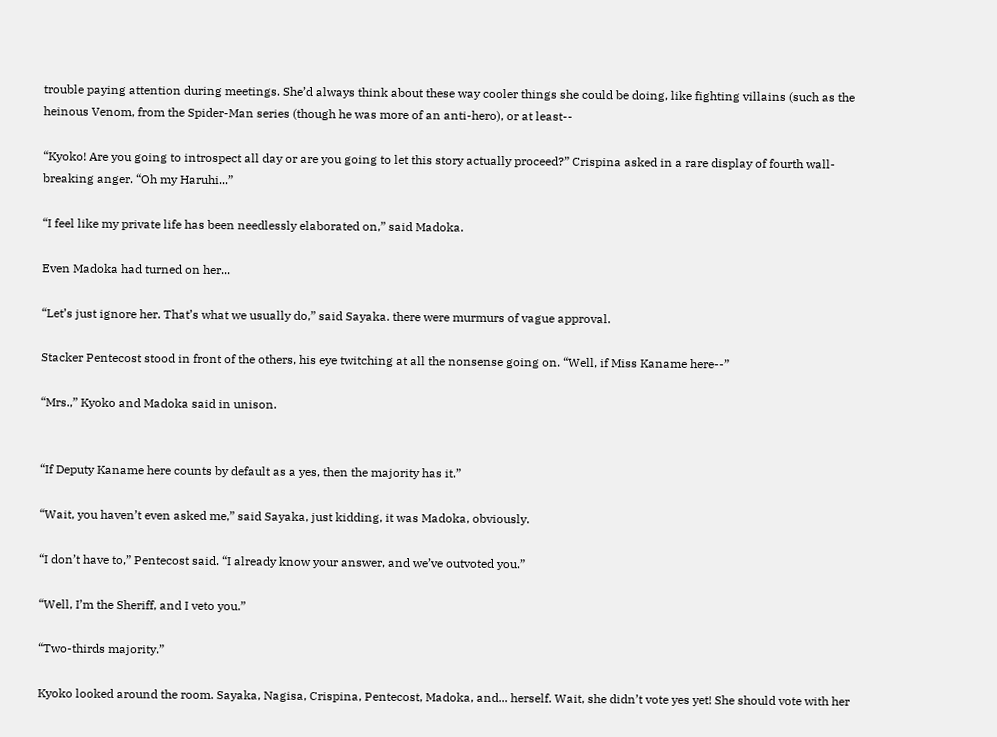trouble paying attention during meetings. She’d always think about these way cooler things she could be doing, like fighting villains (such as the heinous Venom, from the Spider-Man series (though he was more of an anti-hero), or at least--

“Kyoko! Are you going to introspect all day or are you going to let this story actually proceed?” Crispina asked in a rare display of fourth wall-breaking anger. “Oh my Haruhi...”

“I feel like my private life has been needlessly elaborated on,” said Madoka.

Even Madoka had turned on her...

“Let’s just ignore her. That’s what we usually do,” said Sayaka. there were murmurs of vague approval.

Stacker Pentecost stood in front of the others, his eye twitching at all the nonsense going on. “Well, if Miss Kaname here--”

“Mrs.,” Kyoko and Madoka said in unison.


“If Deputy Kaname here counts by default as a yes, then the majority has it.”

“Wait, you haven’t even asked me,” said Sayaka, just kidding, it was Madoka, obviously.

“I don’t have to,” Pentecost said. “I already know your answer, and we’ve outvoted you.”

“Well, I’m the Sheriff, and I veto you.”

“Two-thirds majority.”

Kyoko looked around the room. Sayaka, Nagisa, Crispina, Pentecost, Madoka, and... herself. Wait, she didn’t vote yes yet! She should vote with her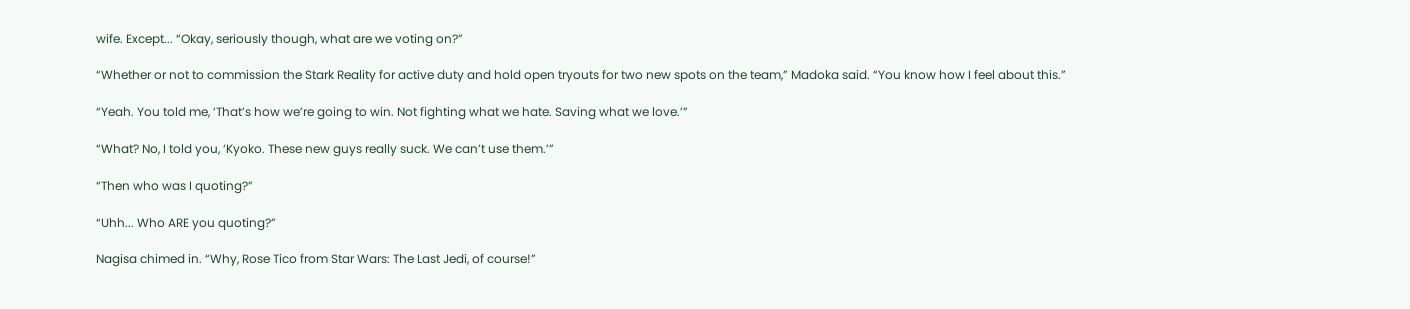wife. Except... “Okay, seriously though, what are we voting on?”

“Whether or not to commission the Stark Reality for active duty and hold open tryouts for two new spots on the team,” Madoka said. “You know how I feel about this.”

“Yeah. You told me, ‘That’s how we’re going to win. Not fighting what we hate. Saving what we love.’”

“What? No, I told you, ‘Kyoko. These new guys really suck. We can’t use them.’”

“Then who was I quoting?”

“Uhh... Who ARE you quoting?”

Nagisa chimed in. “Why, Rose Tico from Star Wars: The Last Jedi, of course!”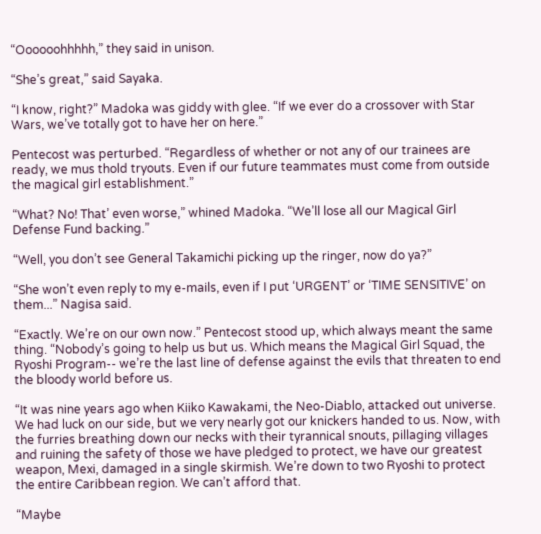“Oooooohhhhh,” they said in unison.

“She’s great,” said Sayaka.

“I know, right?” Madoka was giddy with glee. “If we ever do a crossover with Star Wars, we’ve totally got to have her on here.”

Pentecost was perturbed. “Regardless of whether or not any of our trainees are ready, we mus thold tryouts. Even if our future teammates must come from outside the magical girl establishment.”

“What? No! That’ even worse,” whined Madoka. “We’ll lose all our Magical Girl Defense Fund backing.”

“Well, you don’t see General Takamichi picking up the ringer, now do ya?”

“She won’t even reply to my e-mails, even if I put ‘URGENT’ or ‘TIME SENSITIVE’ on them...” Nagisa said.

“Exactly. We’re on our own now.” Pentecost stood up, which always meant the same thing. “Nobody’s going to help us but us. Which means the Magical Girl Squad, the Ryoshi Program-- we’re the last line of defense against the evils that threaten to end the bloody world before us.

“It was nine years ago when Kiiko Kawakami, the Neo-Diablo, attacked out universe. We had luck on our side, but we very nearly got our knickers handed to us. Now, with the furries breathing down our necks with their tyrannical snouts, pillaging villages and ruining the safety of those we have pledged to protect, we have our greatest weapon, Mexi, damaged in a single skirmish. We’re down to two Ryoshi to protect the entire Caribbean region. We can’t afford that.

“Maybe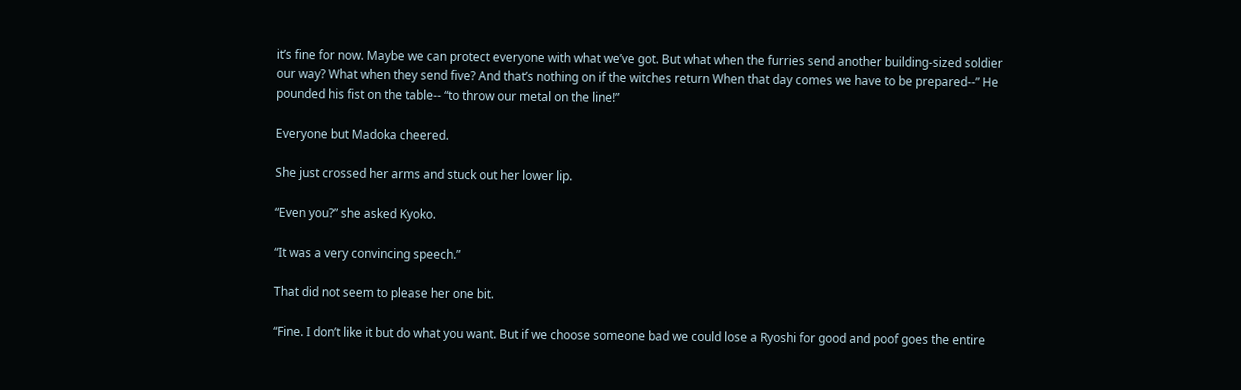it’s fine for now. Maybe we can protect everyone with what we’ve got. But what when the furries send another building-sized soldier our way? What when they send five? And that’s nothing on if the witches return When that day comes we have to be prepared--” He pounded his fist on the table-- “to throw our metal on the line!”

Everyone but Madoka cheered.

She just crossed her arms and stuck out her lower lip.

“Even you?” she asked Kyoko.

“It was a very convincing speech.”

That did not seem to please her one bit.

“Fine. I don’t like it but do what you want. But if we choose someone bad we could lose a Ryoshi for good and poof goes the entire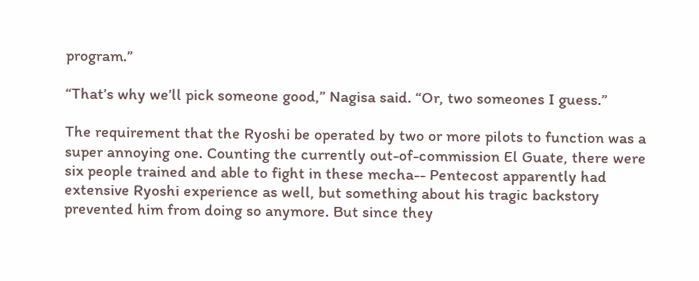program.”

“That’s why we’ll pick someone good,” Nagisa said. “Or, two someones I guess.”

The requirement that the Ryoshi be operated by two or more pilots to function was a super annoying one. Counting the currently out-of-commission El Guate, there were six people trained and able to fight in these mecha-- Pentecost apparently had extensive Ryoshi experience as well, but something about his tragic backstory prevented him from doing so anymore. But since they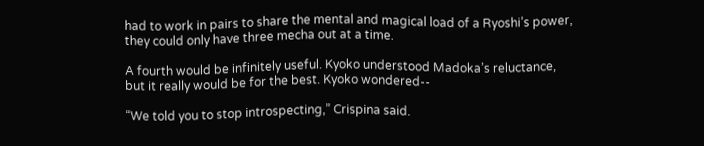had to work in pairs to share the mental and magical load of a Ryoshi’s power, they could only have three mecha out at a time.

A fourth would be infinitely useful. Kyoko understood Madoka’s reluctance, but it really would be for the best. Kyoko wondered--

“We told you to stop introspecting,” Crispina said.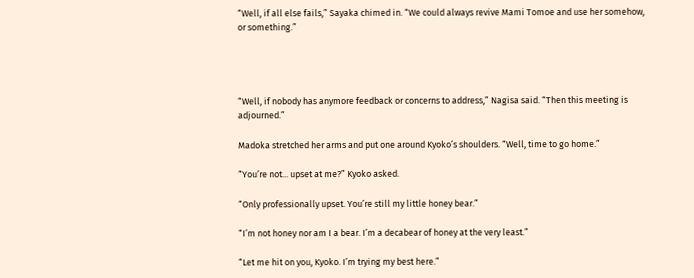“Well, if all else fails,” Sayaka chimed in. “We could always revive Mami Tomoe and use her somehow, or something.”




“Well, if nobody has anymore feedback or concerns to address,” Nagisa said. “Then this meeting is adjourned.”

Madoka stretched her arms and put one around Kyoko’s shoulders. “Well, time to go home.”

“You’re not... upset at me?” Kyoko asked.

“Only professionally upset. You’re still my little honey bear.”

“I’m not honey nor am I a bear. I’m a decabear of honey at the very least.”

“Let me hit on you, Kyoko. I’m trying my best here.”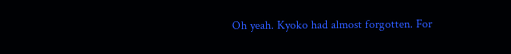Oh yeah. Kyoko had almost forgotten. For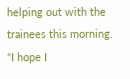helping out with the trainees this morning. “I hope I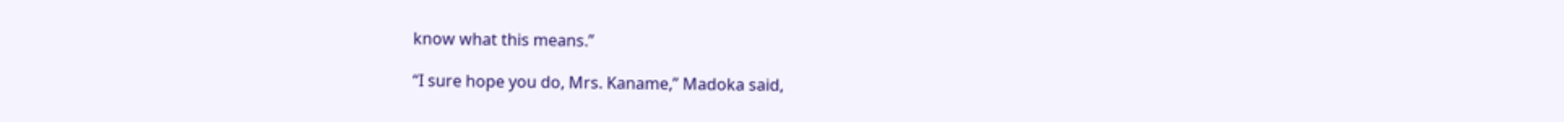know what this means.”

“I sure hope you do, Mrs. Kaname,” Madoka said,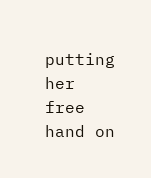putting her free hand on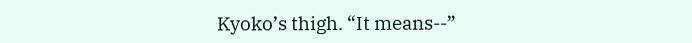Kyoko’s thigh. “It means--”